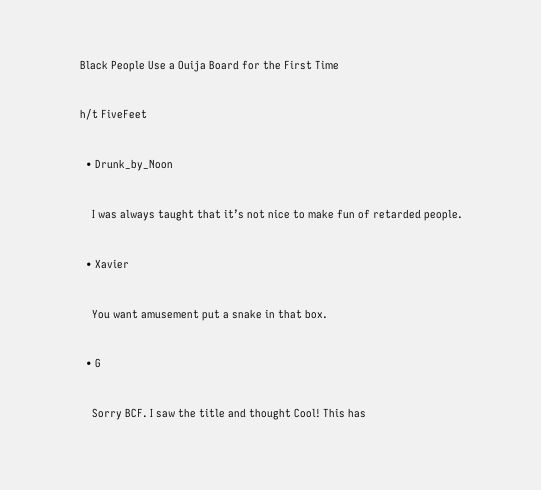Black People Use a Ouija Board for the First Time

h/t FiveFeet

  • Drunk_by_Noon

    I was always taught that it’s not nice to make fun of retarded people.

  • Xavier

    You want amusement put a snake in that box.

  • G

    Sorry BCF. I saw the title and thought Cool! This has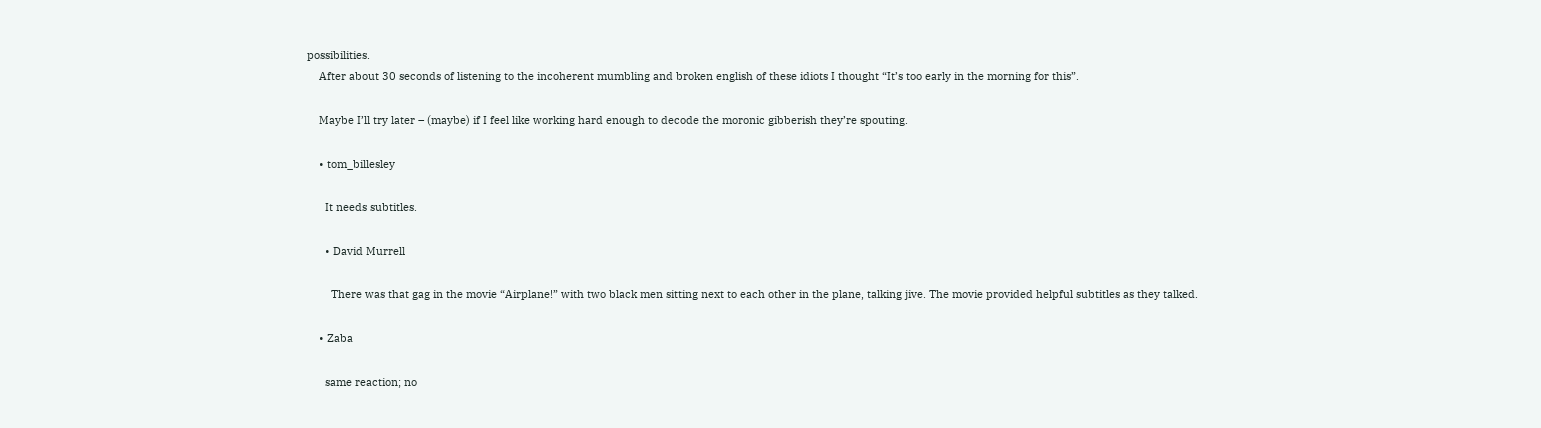possibilities.
    After about 30 seconds of listening to the incoherent mumbling and broken english of these idiots I thought “It’s too early in the morning for this”.

    Maybe I’ll try later – (maybe) if I feel like working hard enough to decode the moronic gibberish they’re spouting.

    • tom_billesley

      It needs subtitles.

      • David Murrell

        There was that gag in the movie “Airplane!” with two black men sitting next to each other in the plane, talking jive. The movie provided helpful subtitles as they talked.

    • Zaba

      same reaction; no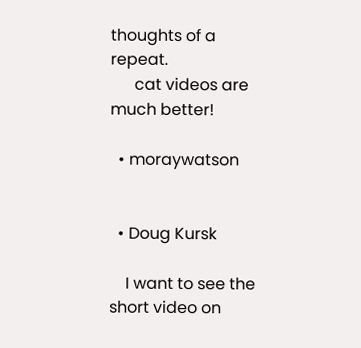thoughts of a repeat.
      cat videos are much better!

  • moraywatson


  • Doug Kursk

    I want to see the short video on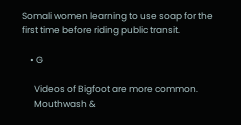Somali women learning to use soap for the first time before riding public transit.

    • G

      Videos of Bigfoot are more common.
      Mouthwash &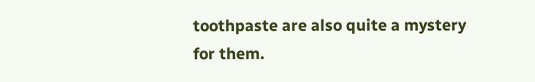toothpaste are also quite a mystery for them.